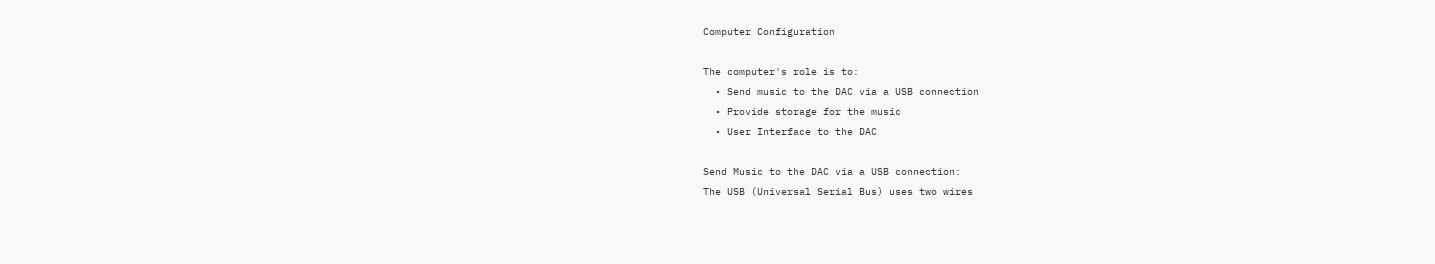Computer Configuration

The computer's role is to:
  • Send music to the DAC via a USB connection
  • Provide storage for the music
  • User Interface to the DAC

Send Music to the DAC via a USB connection:
The USB (Universal Serial Bus) uses two wires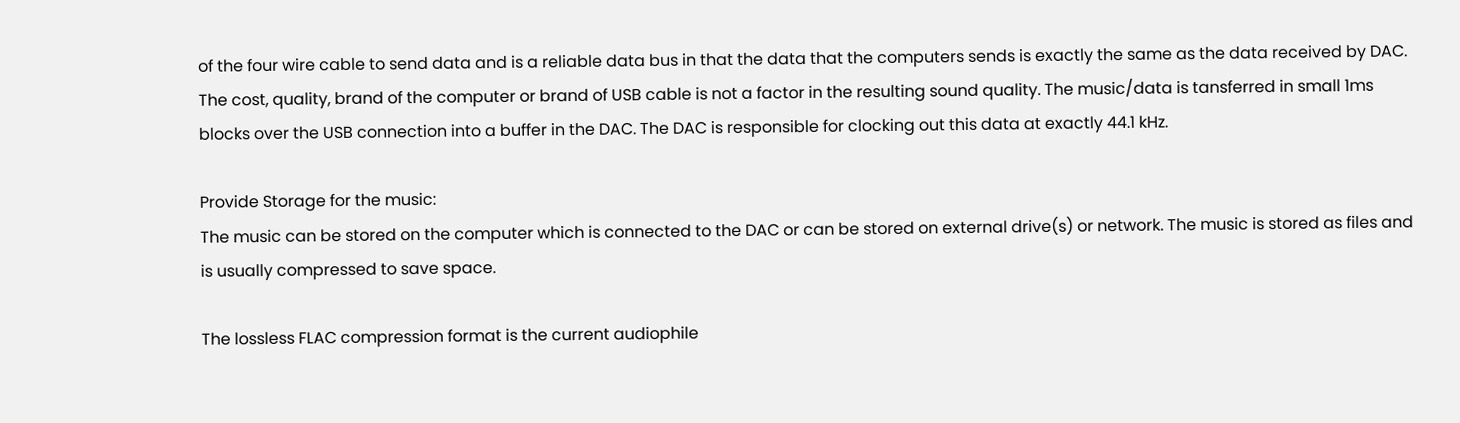of the four wire cable to send data and is a reliable data bus in that the data that the computers sends is exactly the same as the data received by DAC. The cost, quality, brand of the computer or brand of USB cable is not a factor in the resulting sound quality. The music/data is tansferred in small 1ms blocks over the USB connection into a buffer in the DAC. The DAC is responsible for clocking out this data at exactly 44.1 kHz.

Provide Storage for the music:
The music can be stored on the computer which is connected to the DAC or can be stored on external drive(s) or network. The music is stored as files and is usually compressed to save space.

The lossless FLAC compression format is the current audiophile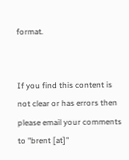format.


If you find this content is not clear or has errors then please email your comments to "brent [at]"